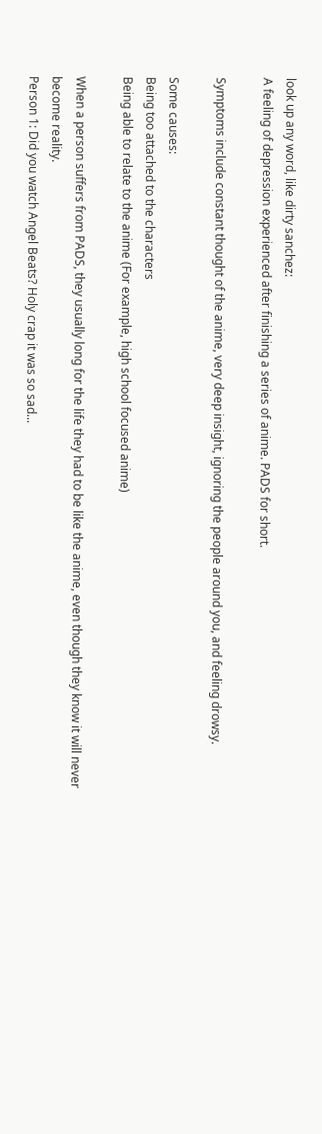look up any word, like dirty sanchez:
A feeling of depression experienced after finishing a series of anime. PADS for short.

Symptoms include constant thought of the anime, very deep insight, ignoring the people around you, and feeling drowsy.

Some causes:
Being too attached to the characters
Being able to relate to the anime (For example, high school focused anime)

When a person suffers from PADS, they usually long for the life they had to be like the anime, even though they know it will never become reality.
Person 1: Did you watch Angel Beats? Holy crap it was so sad...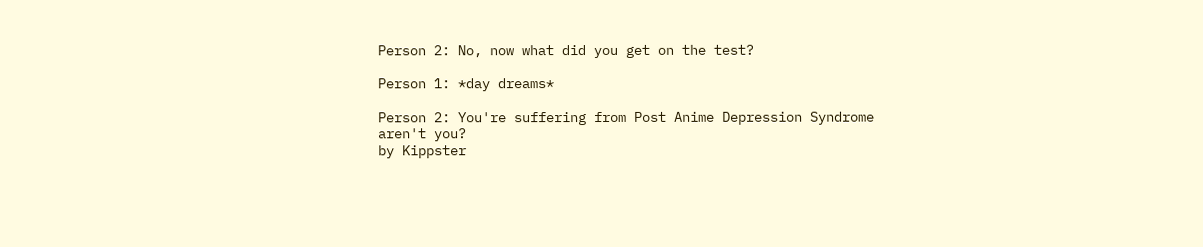Person 2: No, now what did you get on the test?

Person 1: *day dreams*

Person 2: You're suffering from Post Anime Depression Syndrome aren't you?
by Kippster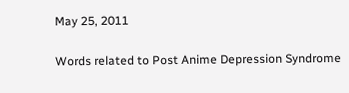May 25, 2011

Words related to Post Anime Depression Syndrome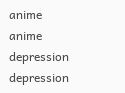anime anime depression depression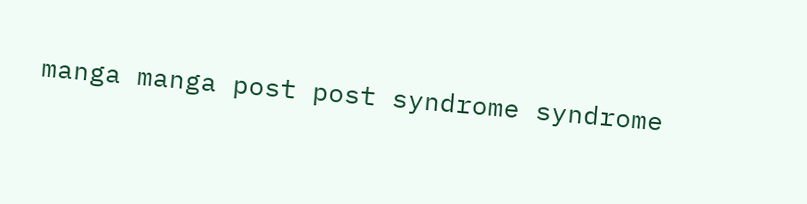manga manga post post syndrome syndrome